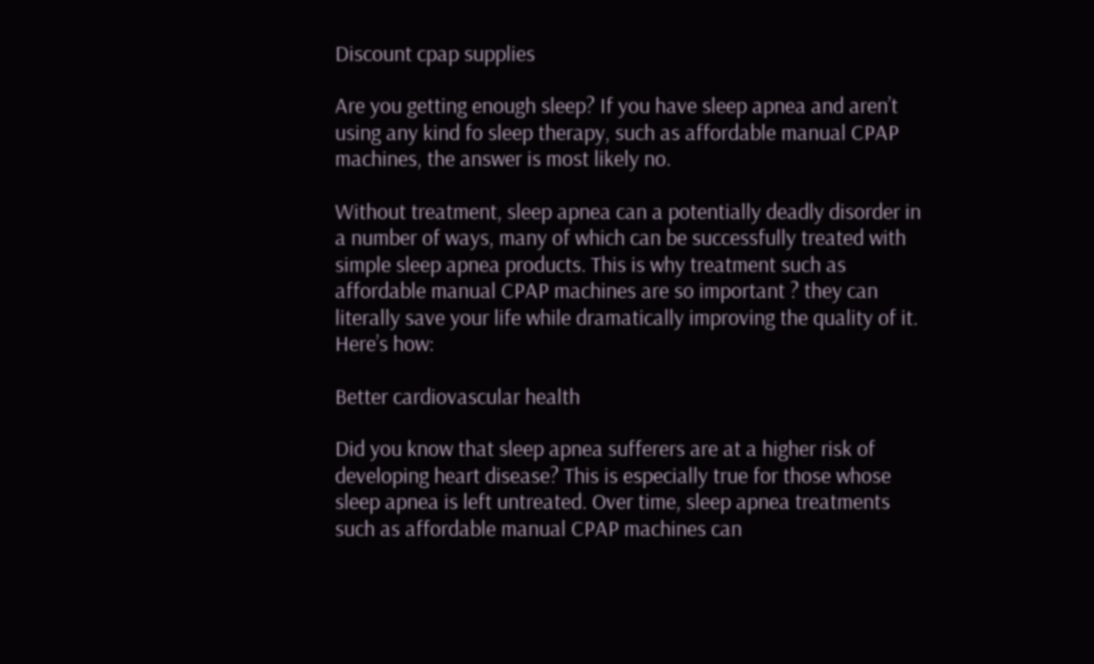Discount cpap supplies

Are you getting enough sleep? If you have sleep apnea and aren’t using any kind fo sleep therapy, such as affordable manual CPAP machines, the answer is most likely no.

Without treatment, sleep apnea can a potentially deadly disorder in a number of ways, many of which can be successfully treated with simple sleep apnea products. This is why treatment such as affordable manual CPAP machines are so important ? they can literally save your life while dramatically improving the quality of it. Here’s how:

Better cardiovascular health

Did you know that sleep apnea sufferers are at a higher risk of developing heart disease? This is especially true for those whose sleep apnea is left untreated. Over time, sleep apnea treatments such as affordable manual CPAP machines can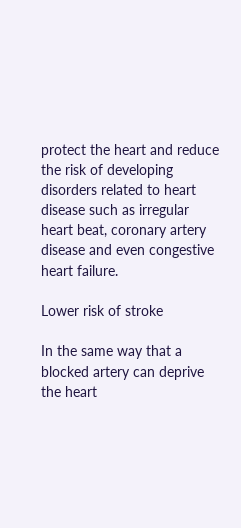protect the heart and reduce the risk of developing disorders related to heart disease such as irregular heart beat, coronary artery disease and even congestive heart failure.

Lower risk of stroke

In the same way that a blocked artery can deprive the heart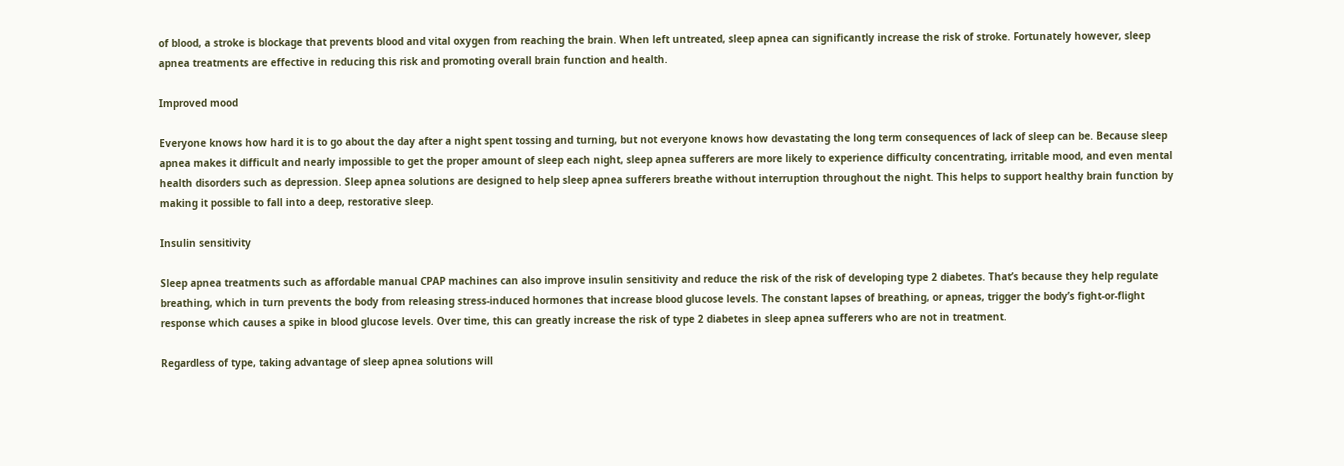of blood, a stroke is blockage that prevents blood and vital oxygen from reaching the brain. When left untreated, sleep apnea can significantly increase the risk of stroke. Fortunately however, sleep apnea treatments are effective in reducing this risk and promoting overall brain function and health.

Improved mood

Everyone knows how hard it is to go about the day after a night spent tossing and turning, but not everyone knows how devastating the long term consequences of lack of sleep can be. Because sleep apnea makes it difficult and nearly impossible to get the proper amount of sleep each night, sleep apnea sufferers are more likely to experience difficulty concentrating, irritable mood, and even mental health disorders such as depression. Sleep apnea solutions are designed to help sleep apnea sufferers breathe without interruption throughout the night. This helps to support healthy brain function by making it possible to fall into a deep, restorative sleep.

Insulin sensitivity

Sleep apnea treatments such as affordable manual CPAP machines can also improve insulin sensitivity and reduce the risk of the risk of developing type 2 diabetes. That’s because they help regulate breathing, which in turn prevents the body from releasing stress-induced hormones that increase blood glucose levels. The constant lapses of breathing, or apneas, trigger the body’s fight-or-flight response which causes a spike in blood glucose levels. Over time, this can greatly increase the risk of type 2 diabetes in sleep apnea sufferers who are not in treatment.

Regardless of type, taking advantage of sleep apnea solutions will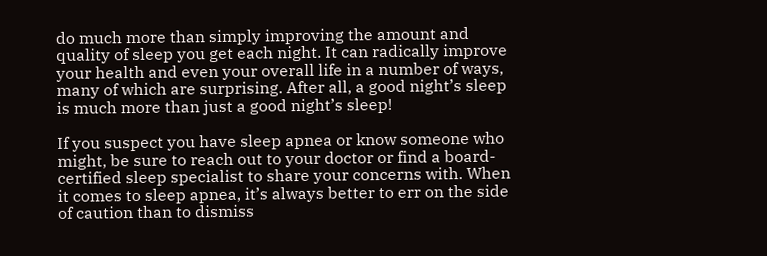do much more than simply improving the amount and quality of sleep you get each night. It can radically improve your health and even your overall life in a number of ways, many of which are surprising. After all, a good night’s sleep is much more than just a good night’s sleep!

If you suspect you have sleep apnea or know someone who might, be sure to reach out to your doctor or find a board-certified sleep specialist to share your concerns with. When it comes to sleep apnea, it’s always better to err on the side of caution than to dismiss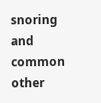snoring and common other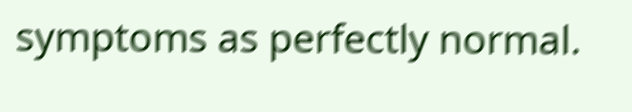symptoms as perfectly normal.